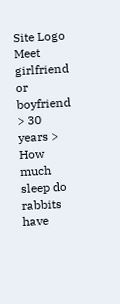Site Logo
Meet girlfriend or boyfriend > 30 years > How much sleep do rabbits have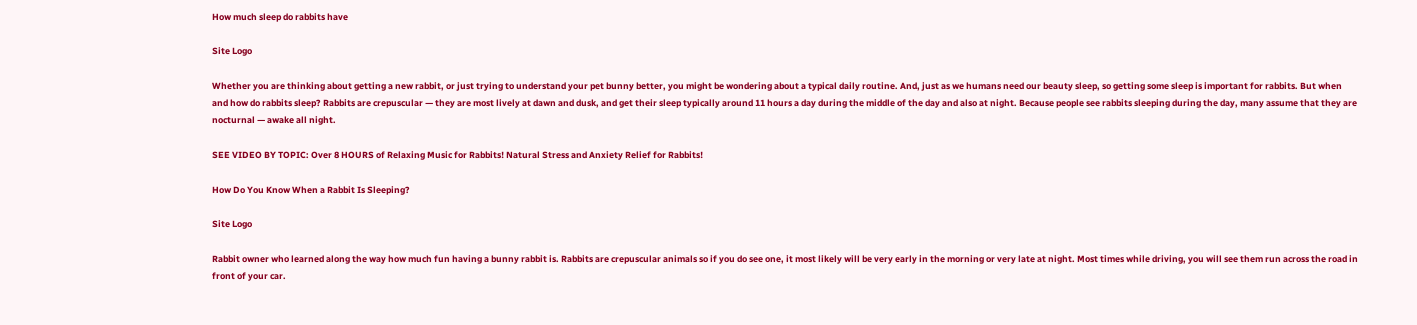How much sleep do rabbits have

Site Logo

Whether you are thinking about getting a new rabbit, or just trying to understand your pet bunny better, you might be wondering about a typical daily routine. And, just as we humans need our beauty sleep, so getting some sleep is important for rabbits. But when and how do rabbits sleep? Rabbits are crepuscular — they are most lively at dawn and dusk, and get their sleep typically around 11 hours a day during the middle of the day and also at night. Because people see rabbits sleeping during the day, many assume that they are nocturnal — awake all night.

SEE VIDEO BY TOPIC: Over 8 HOURS of Relaxing Music for Rabbits! Natural Stress and Anxiety Relief for Rabbits!

How Do You Know When a Rabbit Is Sleeping?

Site Logo

Rabbit owner who learned along the way how much fun having a bunny rabbit is. Rabbits are crepuscular animals so if you do see one, it most likely will be very early in the morning or very late at night. Most times while driving, you will see them run across the road in front of your car.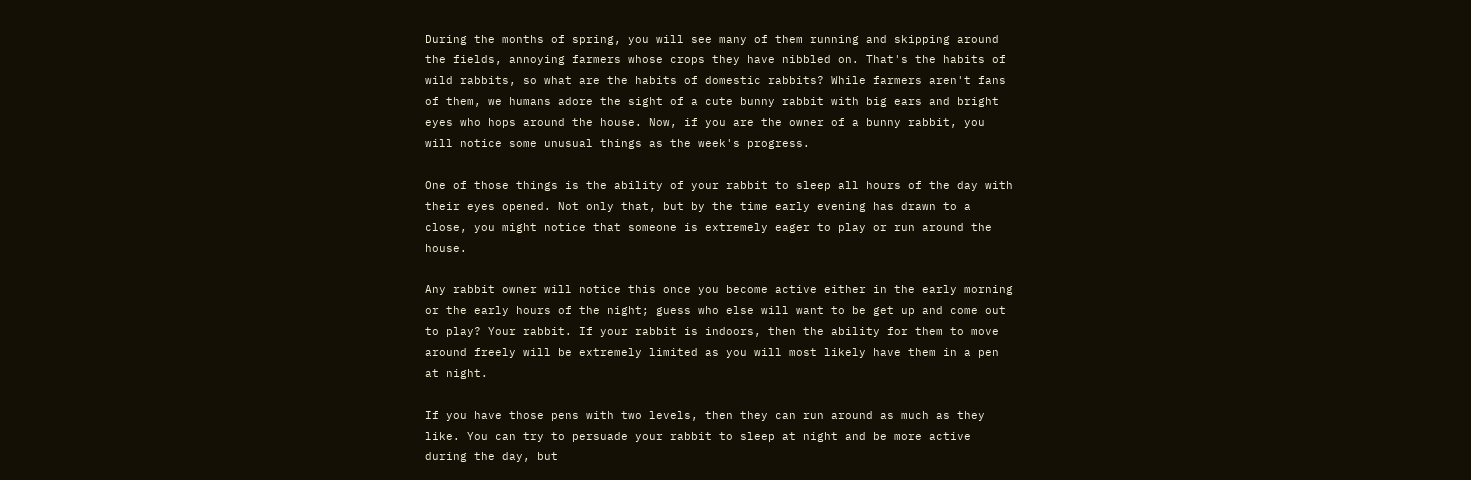During the months of spring, you will see many of them running and skipping around the fields, annoying farmers whose crops they have nibbled on. That's the habits of wild rabbits, so what are the habits of domestic rabbits? While farmers aren't fans of them, we humans adore the sight of a cute bunny rabbit with big ears and bright eyes who hops around the house. Now, if you are the owner of a bunny rabbit, you will notice some unusual things as the week's progress.

One of those things is the ability of your rabbit to sleep all hours of the day with their eyes opened. Not only that, but by the time early evening has drawn to a close, you might notice that someone is extremely eager to play or run around the house.

Any rabbit owner will notice this once you become active either in the early morning or the early hours of the night; guess who else will want to be get up and come out to play? Your rabbit. If your rabbit is indoors, then the ability for them to move around freely will be extremely limited as you will most likely have them in a pen at night.

If you have those pens with two levels, then they can run around as much as they like. You can try to persuade your rabbit to sleep at night and be more active during the day, but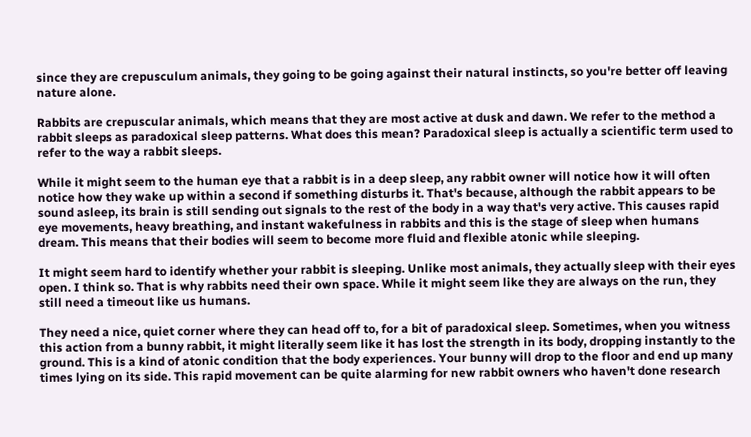since they are crepusculum animals, they going to be going against their natural instincts, so you're better off leaving nature alone.

Rabbits are crepuscular animals, which means that they are most active at dusk and dawn. We refer to the method a rabbit sleeps as paradoxical sleep patterns. What does this mean? Paradoxical sleep is actually a scientific term used to refer to the way a rabbit sleeps.

While it might seem to the human eye that a rabbit is in a deep sleep, any rabbit owner will notice how it will often notice how they wake up within a second if something disturbs it. That's because, although the rabbit appears to be sound asleep, its brain is still sending out signals to the rest of the body in a way that's very active. This causes rapid eye movements, heavy breathing, and instant wakefulness in rabbits and this is the stage of sleep when humans dream. This means that their bodies will seem to become more fluid and flexible atonic while sleeping.

It might seem hard to identify whether your rabbit is sleeping. Unlike most animals, they actually sleep with their eyes open. I think so. That is why rabbits need their own space. While it might seem like they are always on the run, they still need a timeout like us humans.

They need a nice, quiet corner where they can head off to, for a bit of paradoxical sleep. Sometimes, when you witness this action from a bunny rabbit, it might literally seem like it has lost the strength in its body, dropping instantly to the ground. This is a kind of atonic condition that the body experiences. Your bunny will drop to the floor and end up many times lying on its side. This rapid movement can be quite alarming for new rabbit owners who haven't done research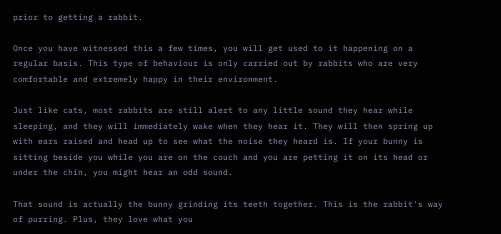prior to getting a rabbit.

Once you have witnessed this a few times, you will get used to it happening on a regular basis. This type of behaviour is only carried out by rabbits who are very comfortable and extremely happy in their environment.

Just like cats, most rabbits are still alert to any little sound they hear while sleeping, and they will immediately wake when they hear it. They will then spring up with ears raised and head up to see what the noise they heard is. If your bunny is sitting beside you while you are on the couch and you are petting it on its head or under the chin, you might hear an odd sound.

That sound is actually the bunny grinding its teeth together. This is the rabbit's way of purring. Plus, they love what you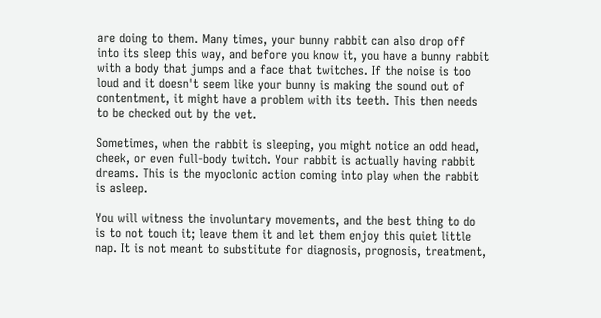are doing to them. Many times, your bunny rabbit can also drop off into its sleep this way, and before you know it, you have a bunny rabbit with a body that jumps and a face that twitches. If the noise is too loud and it doesn't seem like your bunny is making the sound out of contentment, it might have a problem with its teeth. This then needs to be checked out by the vet.

Sometimes, when the rabbit is sleeping, you might notice an odd head, cheek, or even full-body twitch. Your rabbit is actually having rabbit dreams. This is the myoclonic action coming into play when the rabbit is asleep.

You will witness the involuntary movements, and the best thing to do is to not touch it; leave them it and let them enjoy this quiet little nap. It is not meant to substitute for diagnosis, prognosis, treatment,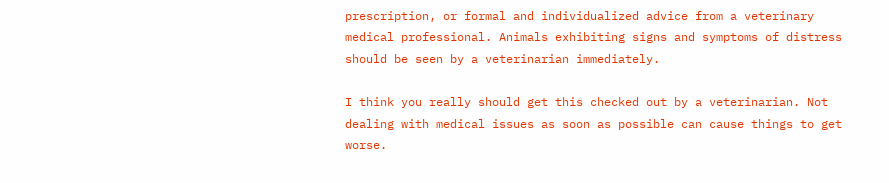prescription, or formal and individualized advice from a veterinary medical professional. Animals exhibiting signs and symptoms of distress should be seen by a veterinarian immediately.

I think you really should get this checked out by a veterinarian. Not dealing with medical issues as soon as possible can cause things to get worse.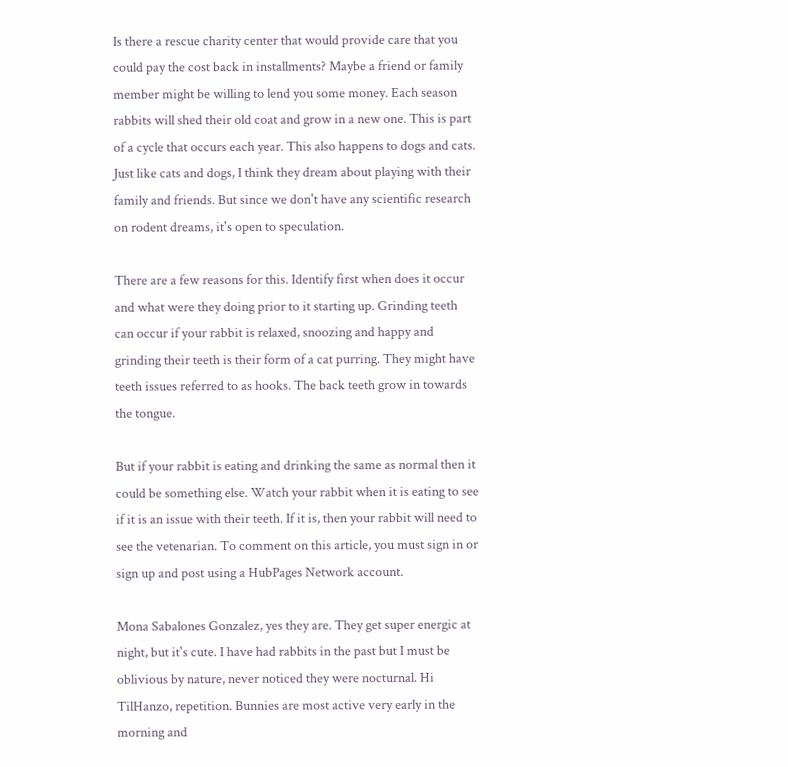Is there a rescue charity center that would provide care that you could pay the cost back in installments? Maybe a friend or family member might be willing to lend you some money. Each season rabbits will shed their old coat and grow in a new one. This is part of a cycle that occurs each year. This also happens to dogs and cats. Just like cats and dogs, I think they dream about playing with their family and friends. But since we don't have any scientific research on rodent dreams, it's open to speculation.

There are a few reasons for this. Identify first when does it occur and what were they doing prior to it starting up. Grinding teeth can occur if your rabbit is relaxed, snoozing and happy and grinding their teeth is their form of a cat purring. They might have teeth issues referred to as hooks. The back teeth grow in towards the tongue.

But if your rabbit is eating and drinking the same as normal then it could be something else. Watch your rabbit when it is eating to see if it is an issue with their teeth. If it is, then your rabbit will need to see the vetenarian. To comment on this article, you must sign in or sign up and post using a HubPages Network account.

Mona Sabalones Gonzalez, yes they are. They get super energic at night, but it's cute. I have had rabbits in the past but I must be oblivious by nature, never noticed they were nocturnal. Hi TilHanzo, repetition. Bunnies are most active very early in the morning and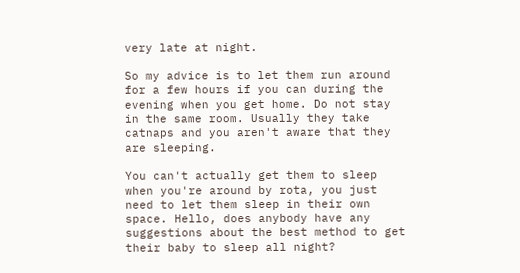very late at night.

So my advice is to let them run around for a few hours if you can during the evening when you get home. Do not stay in the same room. Usually they take catnaps and you aren't aware that they are sleeping.

You can't actually get them to sleep when you're around by rota, you just need to let them sleep in their own space. Hello, does anybody have any suggestions about the best method to get their baby to sleep all night?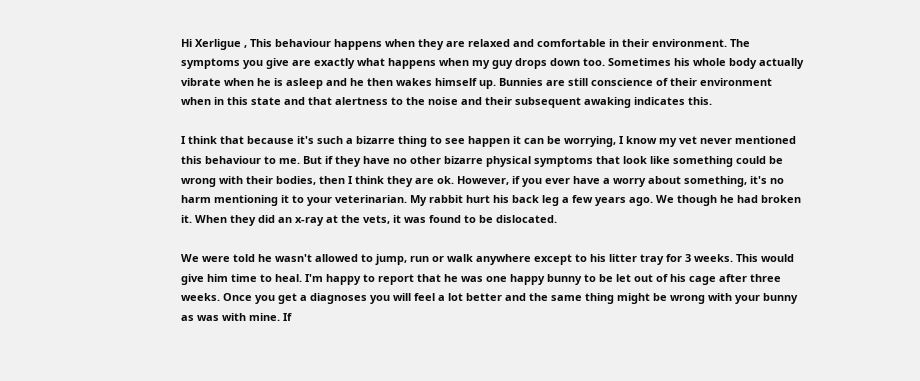Hi Xerligue , This behaviour happens when they are relaxed and comfortable in their environment. The symptoms you give are exactly what happens when my guy drops down too. Sometimes his whole body actually vibrate when he is asleep and he then wakes himself up. Bunnies are still conscience of their environment when in this state and that alertness to the noise and their subsequent awaking indicates this.

I think that because it's such a bizarre thing to see happen it can be worrying, I know my vet never mentioned this behaviour to me. But if they have no other bizarre physical symptoms that look like something could be wrong with their bodies, then I think they are ok. However, if you ever have a worry about something, it's no harm mentioning it to your veterinarian. My rabbit hurt his back leg a few years ago. We though he had broken it. When they did an x-ray at the vets, it was found to be dislocated.

We were told he wasn't allowed to jump, run or walk anywhere except to his litter tray for 3 weeks. This would give him time to heal. I'm happy to report that he was one happy bunny to be let out of his cage after three weeks. Once you get a diagnoses you will feel a lot better and the same thing might be wrong with your bunny as was with mine. If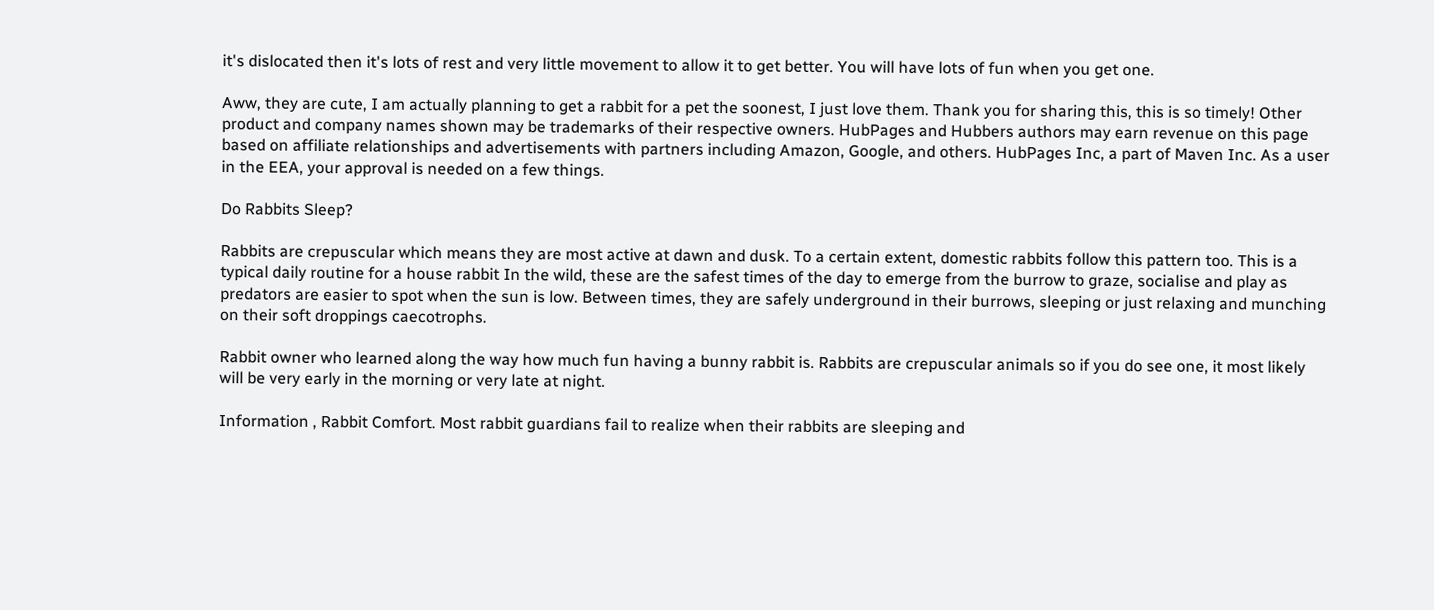it's dislocated then it's lots of rest and very little movement to allow it to get better. You will have lots of fun when you get one.

Aww, they are cute, I am actually planning to get a rabbit for a pet the soonest, I just love them. Thank you for sharing this, this is so timely! Other product and company names shown may be trademarks of their respective owners. HubPages and Hubbers authors may earn revenue on this page based on affiliate relationships and advertisements with partners including Amazon, Google, and others. HubPages Inc, a part of Maven Inc. As a user in the EEA, your approval is needed on a few things.

Do Rabbits Sleep?

Rabbits are crepuscular which means they are most active at dawn and dusk. To a certain extent, domestic rabbits follow this pattern too. This is a typical daily routine for a house rabbit In the wild, these are the safest times of the day to emerge from the burrow to graze, socialise and play as predators are easier to spot when the sun is low. Between times, they are safely underground in their burrows, sleeping or just relaxing and munching on their soft droppings caecotrophs.

Rabbit owner who learned along the way how much fun having a bunny rabbit is. Rabbits are crepuscular animals so if you do see one, it most likely will be very early in the morning or very late at night.

Information , Rabbit Comfort. Most rabbit guardians fail to realize when their rabbits are sleeping and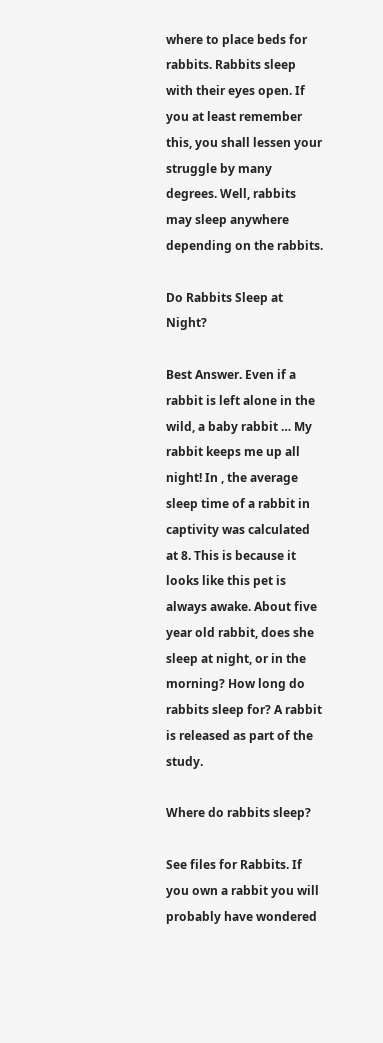where to place beds for rabbits. Rabbits sleep with their eyes open. If you at least remember this, you shall lessen your struggle by many degrees. Well, rabbits may sleep anywhere depending on the rabbits.

Do Rabbits Sleep at Night?

Best Answer. Even if a rabbit is left alone in the wild, a baby rabbit … My rabbit keeps me up all night! In , the average sleep time of a rabbit in captivity was calculated at 8. This is because it looks like this pet is always awake. About five year old rabbit, does she sleep at night, or in the morning? How long do rabbits sleep for? A rabbit is released as part of the study.

Where do rabbits sleep?

See files for Rabbits. If you own a rabbit you will probably have wondered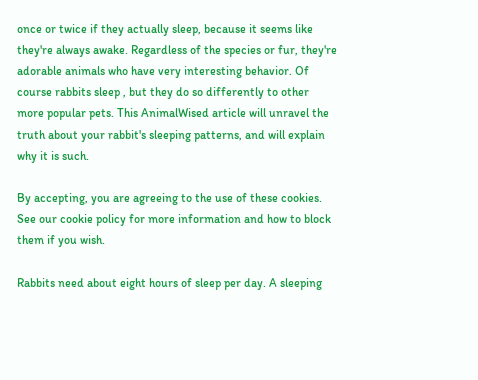once or twice if they actually sleep, because it seems like they're always awake. Regardless of the species or fur, they're adorable animals who have very interesting behavior. Of course rabbits sleep , but they do so differently to other more popular pets. This AnimalWised article will unravel the truth about your rabbit's sleeping patterns, and will explain why it is such.

By accepting, you are agreeing to the use of these cookies. See our cookie policy for more information and how to block them if you wish.

Rabbits need about eight hours of sleep per day. A sleeping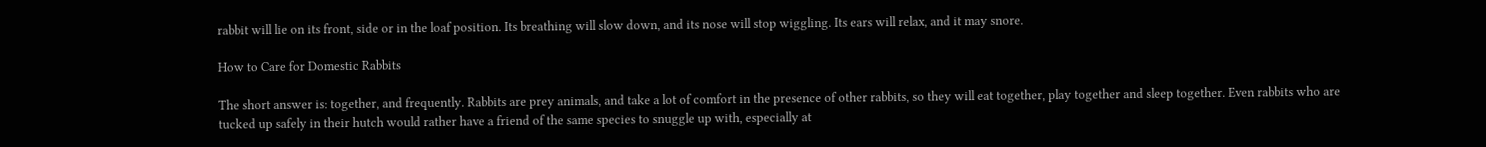rabbit will lie on its front, side or in the loaf position. Its breathing will slow down, and its nose will stop wiggling. Its ears will relax, and it may snore.

How to Care for Domestic Rabbits

The short answer is: together, and frequently. Rabbits are prey animals, and take a lot of comfort in the presence of other rabbits, so they will eat together, play together and sleep together. Even rabbits who are tucked up safely in their hutch would rather have a friend of the same species to snuggle up with, especially at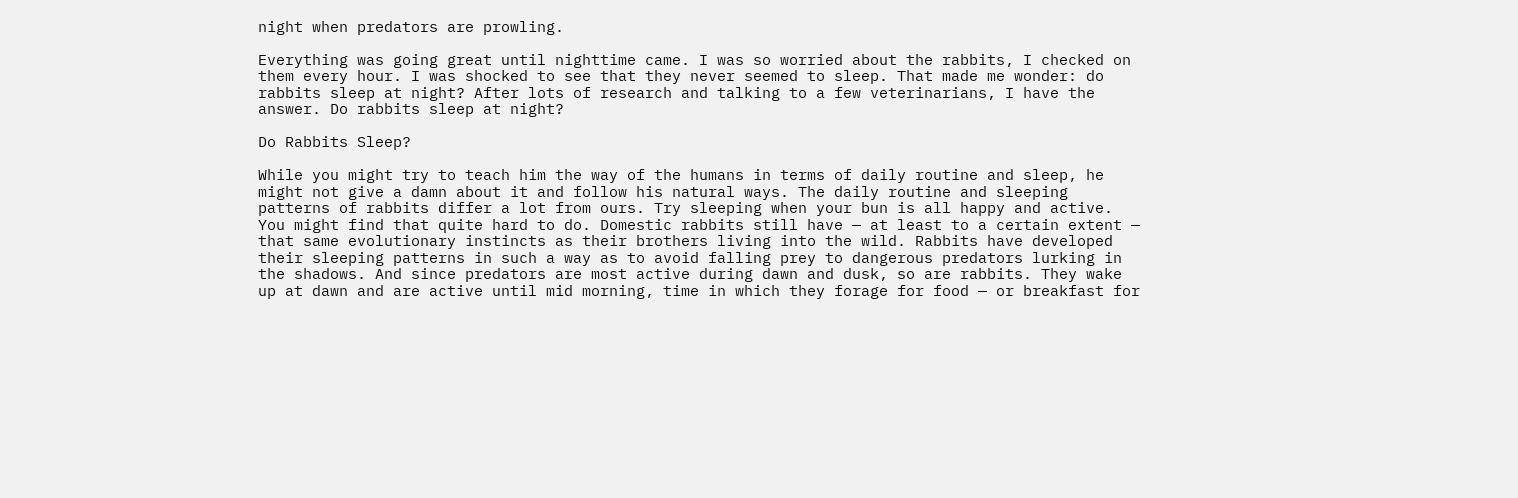night when predators are prowling.

Everything was going great until nighttime came. I was so worried about the rabbits, I checked on them every hour. I was shocked to see that they never seemed to sleep. That made me wonder: do rabbits sleep at night? After lots of research and talking to a few veterinarians, I have the answer. Do rabbits sleep at night?

Do Rabbits Sleep?

While you might try to teach him the way of the humans in terms of daily routine and sleep, he might not give a damn about it and follow his natural ways. The daily routine and sleeping patterns of rabbits differ a lot from ours. Try sleeping when your bun is all happy and active. You might find that quite hard to do. Domestic rabbits still have — at least to a certain extent — that same evolutionary instincts as their brothers living into the wild. Rabbits have developed their sleeping patterns in such a way as to avoid falling prey to dangerous predators lurking in the shadows. And since predators are most active during dawn and dusk, so are rabbits. They wake up at dawn and are active until mid morning, time in which they forage for food — or breakfast for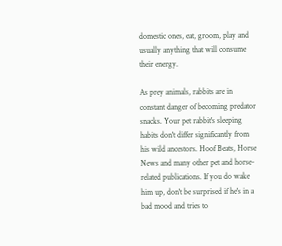domestic ones, eat, groom, play and usually anything that will consume their energy.

As prey animals, rabbits are in constant danger of becoming predator snacks. Your pet rabbit's sleeping habits don't differ significantly from his wild ancestors. Hoof Beats, Horse News and many other pet and horse-related publications. If you do wake him up, don't be surprised if he's in a bad mood and tries to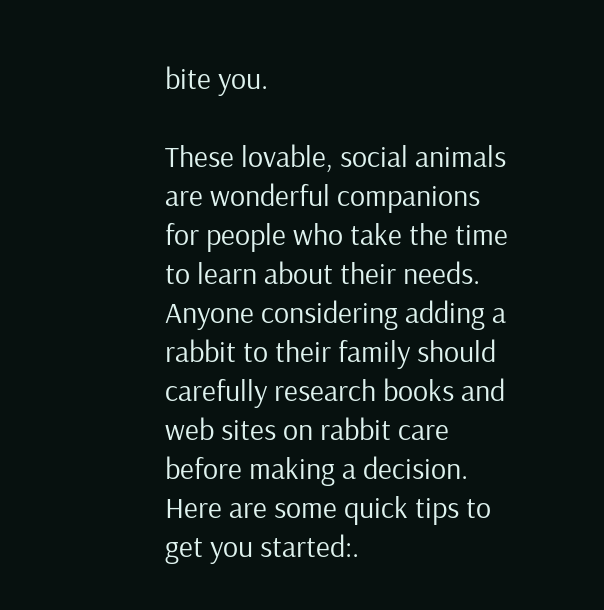bite you.

These lovable, social animals are wonderful companions for people who take the time to learn about their needs. Anyone considering adding a rabbit to their family should carefully research books and web sites on rabbit care before making a decision. Here are some quick tips to get you started:.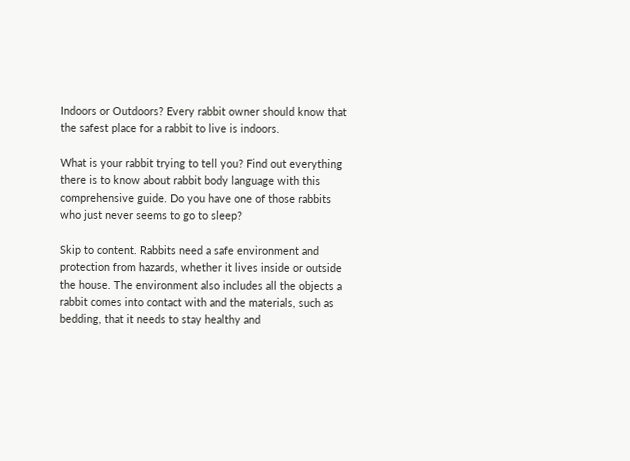Indoors or Outdoors? Every rabbit owner should know that the safest place for a rabbit to live is indoors.

What is your rabbit trying to tell you? Find out everything there is to know about rabbit body language with this comprehensive guide. Do you have one of those rabbits who just never seems to go to sleep?

Skip to content. Rabbits need a safe environment and protection from hazards, whether it lives inside or outside the house. The environment also includes all the objects a rabbit comes into contact with and the materials, such as bedding, that it needs to stay healthy and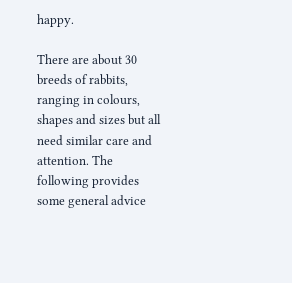happy.

There are about 30 breeds of rabbits, ranging in colours, shapes and sizes but all need similar care and attention. The following provides some general advice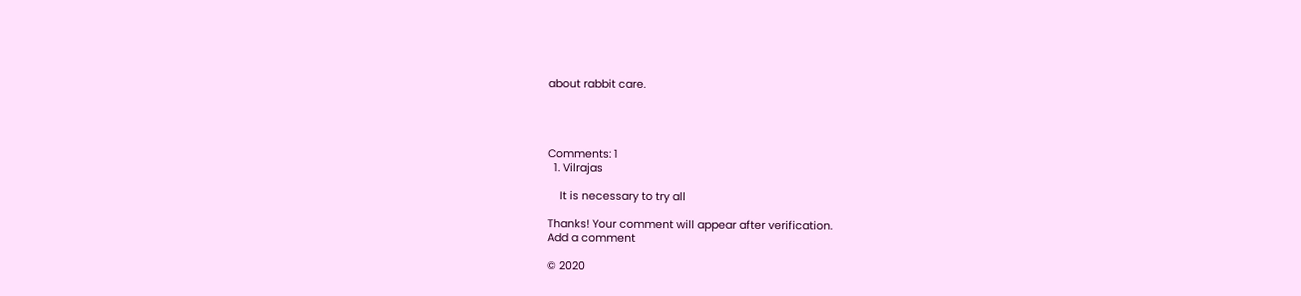about rabbit care.




Comments: 1
  1. Vilrajas

    It is necessary to try all

Thanks! Your comment will appear after verification.
Add a comment

© 2020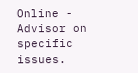Online - Advisor on specific issues.